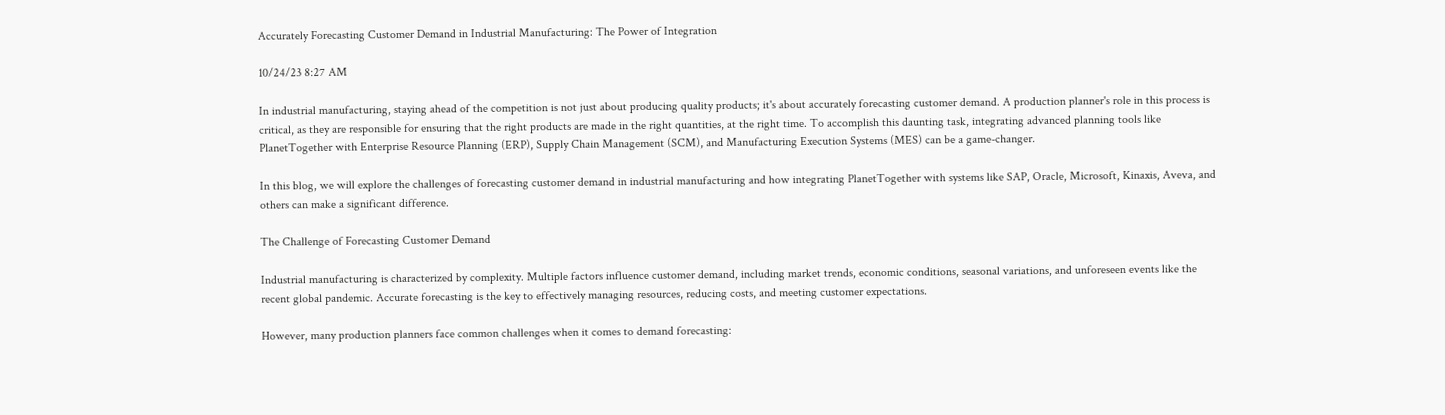Accurately Forecasting Customer Demand in Industrial Manufacturing: The Power of Integration

10/24/23 8:27 AM

In industrial manufacturing, staying ahead of the competition is not just about producing quality products; it's about accurately forecasting customer demand. A production planner's role in this process is critical, as they are responsible for ensuring that the right products are made in the right quantities, at the right time. To accomplish this daunting task, integrating advanced planning tools like PlanetTogether with Enterprise Resource Planning (ERP), Supply Chain Management (SCM), and Manufacturing Execution Systems (MES) can be a game-changer.

In this blog, we will explore the challenges of forecasting customer demand in industrial manufacturing and how integrating PlanetTogether with systems like SAP, Oracle, Microsoft, Kinaxis, Aveva, and others can make a significant difference.

The Challenge of Forecasting Customer Demand

Industrial manufacturing is characterized by complexity. Multiple factors influence customer demand, including market trends, economic conditions, seasonal variations, and unforeseen events like the recent global pandemic. Accurate forecasting is the key to effectively managing resources, reducing costs, and meeting customer expectations.

However, many production planners face common challenges when it comes to demand forecasting: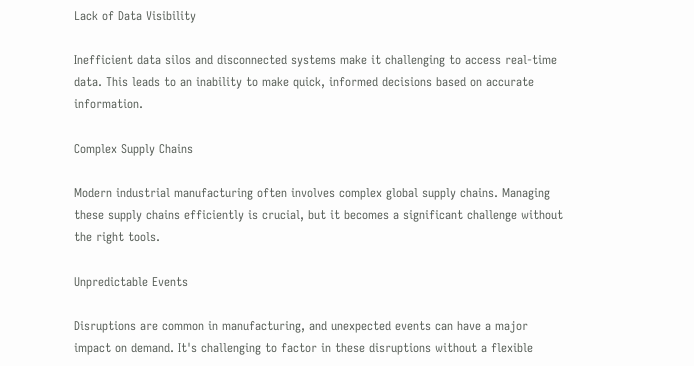Lack of Data Visibility

Inefficient data silos and disconnected systems make it challenging to access real-time data. This leads to an inability to make quick, informed decisions based on accurate information.

Complex Supply Chains

Modern industrial manufacturing often involves complex global supply chains. Managing these supply chains efficiently is crucial, but it becomes a significant challenge without the right tools.

Unpredictable Events

Disruptions are common in manufacturing, and unexpected events can have a major impact on demand. It's challenging to factor in these disruptions without a flexible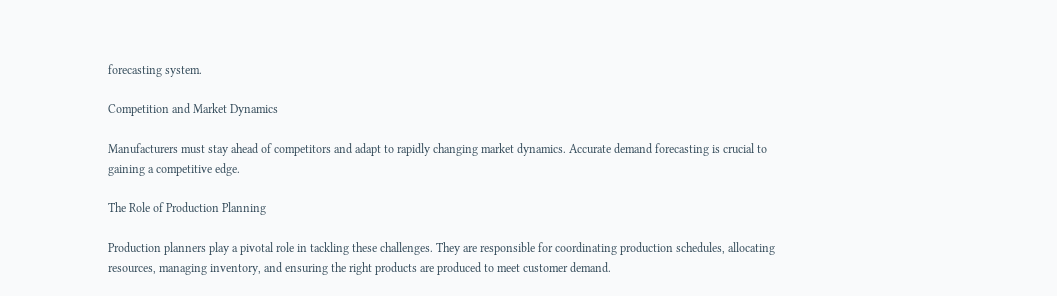forecasting system.

Competition and Market Dynamics

Manufacturers must stay ahead of competitors and adapt to rapidly changing market dynamics. Accurate demand forecasting is crucial to gaining a competitive edge.

The Role of Production Planning

Production planners play a pivotal role in tackling these challenges. They are responsible for coordinating production schedules, allocating resources, managing inventory, and ensuring the right products are produced to meet customer demand.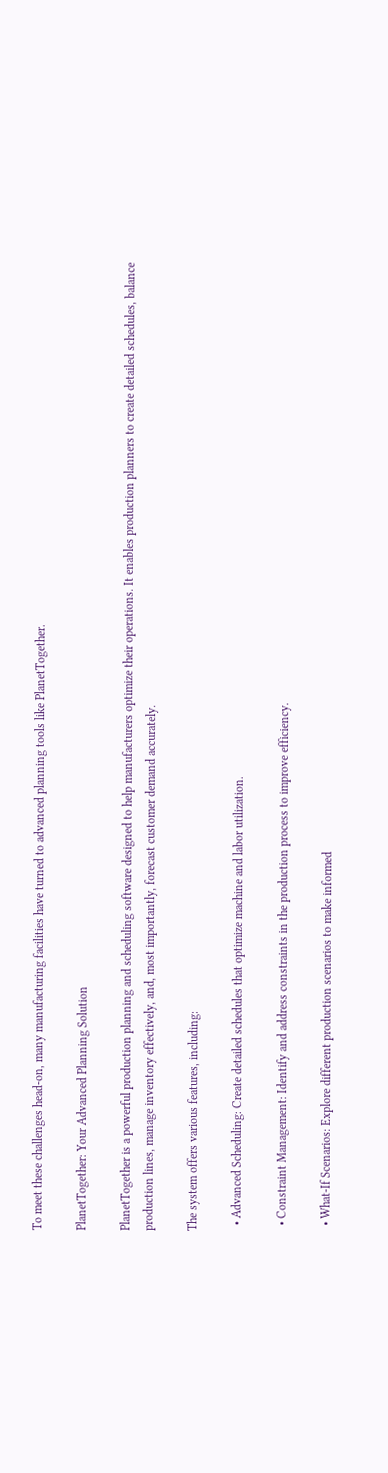To meet these challenges head-on, many manufacturing facilities have turned to advanced planning tools like PlanetTogether.

PlanetTogether: Your Advanced Planning Solution

PlanetTogether is a powerful production planning and scheduling software designed to help manufacturers optimize their operations. It enables production planners to create detailed schedules, balance production lines, manage inventory effectively, and, most importantly, forecast customer demand accurately.

The system offers various features, including:

  • Advanced Scheduling: Create detailed schedules that optimize machine and labor utilization.

  • Constraint Management: Identify and address constraints in the production process to improve efficiency.

  • What-If Scenarios: Explore different production scenarios to make informed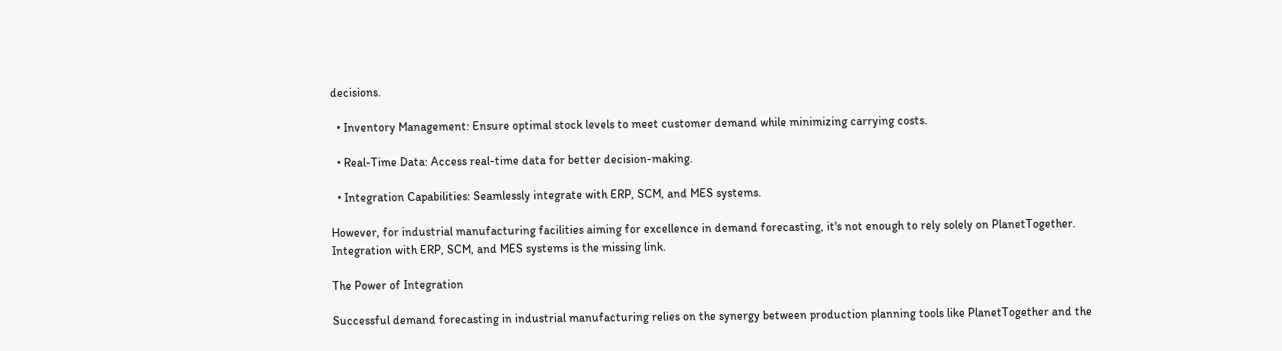decisions.

  • Inventory Management: Ensure optimal stock levels to meet customer demand while minimizing carrying costs.

  • Real-Time Data: Access real-time data for better decision-making.

  • Integration Capabilities: Seamlessly integrate with ERP, SCM, and MES systems.

However, for industrial manufacturing facilities aiming for excellence in demand forecasting, it's not enough to rely solely on PlanetTogether. Integration with ERP, SCM, and MES systems is the missing link.

The Power of Integration

Successful demand forecasting in industrial manufacturing relies on the synergy between production planning tools like PlanetTogether and the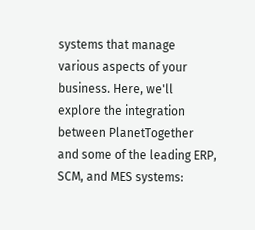systems that manage various aspects of your business. Here, we'll explore the integration between PlanetTogether and some of the leading ERP, SCM, and MES systems: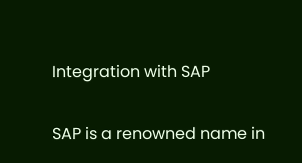Integration with SAP

SAP is a renowned name in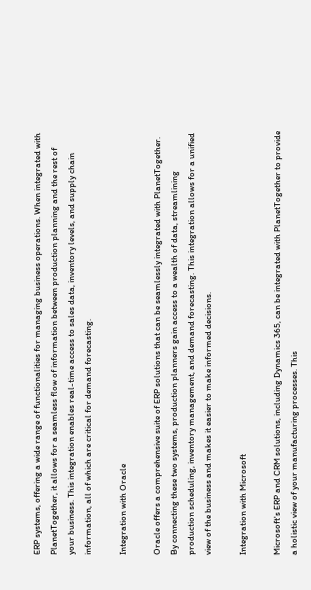ERP systems, offering a wide range of functionalities for managing business operations. When integrated with PlanetTogether, it allows for a seamless flow of information between production planning and the rest of your business. This integration enables real-time access to sales data, inventory levels, and supply chain information, all of which are critical for demand forecasting.

Integration with Oracle

Oracle offers a comprehensive suite of ERP solutions that can be seamlessly integrated with PlanetTogether. By connecting these two systems, production planners gain access to a wealth of data, streamlining production scheduling, inventory management, and demand forecasting. This integration allows for a unified view of the business and makes it easier to make informed decisions.

Integration with Microsoft

Microsoft's ERP and CRM solutions, including Dynamics 365, can be integrated with PlanetTogether to provide a holistic view of your manufacturing processes. This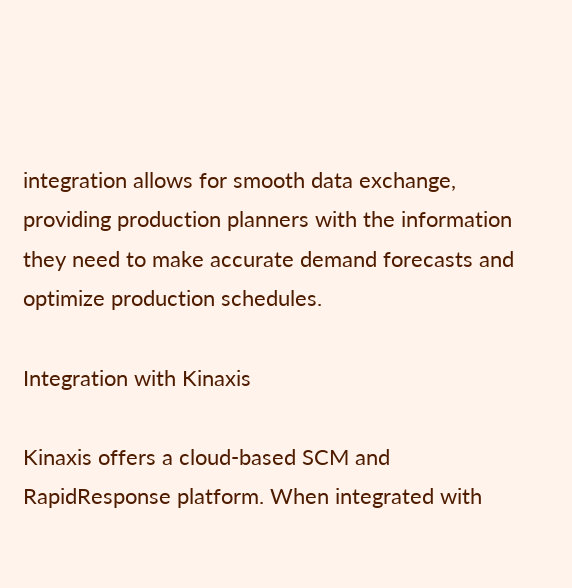integration allows for smooth data exchange, providing production planners with the information they need to make accurate demand forecasts and optimize production schedules.

Integration with Kinaxis

Kinaxis offers a cloud-based SCM and RapidResponse platform. When integrated with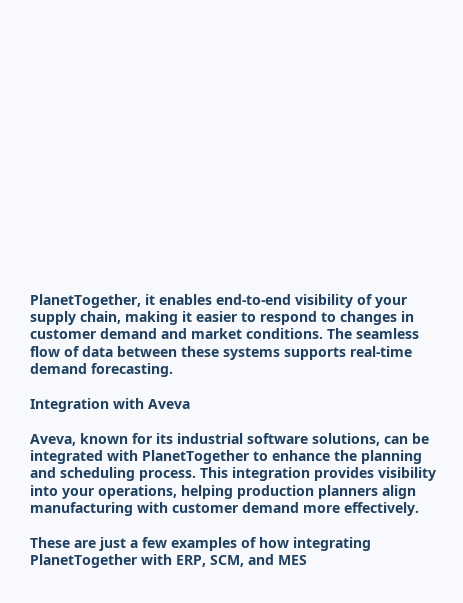PlanetTogether, it enables end-to-end visibility of your supply chain, making it easier to respond to changes in customer demand and market conditions. The seamless flow of data between these systems supports real-time demand forecasting.

Integration with Aveva

Aveva, known for its industrial software solutions, can be integrated with PlanetTogether to enhance the planning and scheduling process. This integration provides visibility into your operations, helping production planners align manufacturing with customer demand more effectively.

These are just a few examples of how integrating PlanetTogether with ERP, SCM, and MES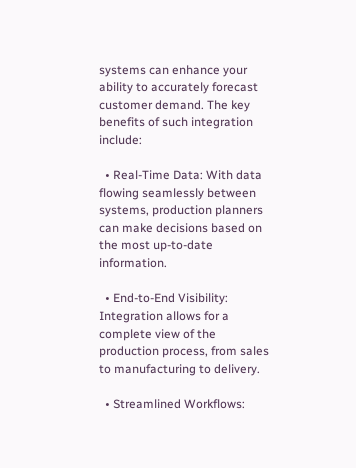systems can enhance your ability to accurately forecast customer demand. The key benefits of such integration include:

  • Real-Time Data: With data flowing seamlessly between systems, production planners can make decisions based on the most up-to-date information.

  • End-to-End Visibility: Integration allows for a complete view of the production process, from sales to manufacturing to delivery.

  • Streamlined Workflows: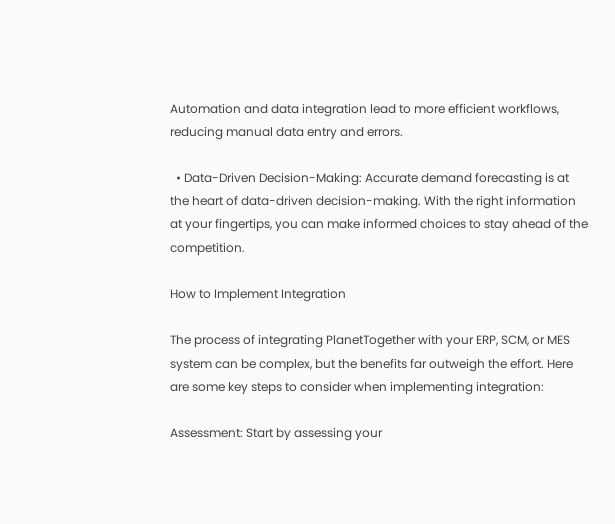Automation and data integration lead to more efficient workflows, reducing manual data entry and errors.

  • Data-Driven Decision-Making: Accurate demand forecasting is at the heart of data-driven decision-making. With the right information at your fingertips, you can make informed choices to stay ahead of the competition.

How to Implement Integration

The process of integrating PlanetTogether with your ERP, SCM, or MES system can be complex, but the benefits far outweigh the effort. Here are some key steps to consider when implementing integration:

Assessment: Start by assessing your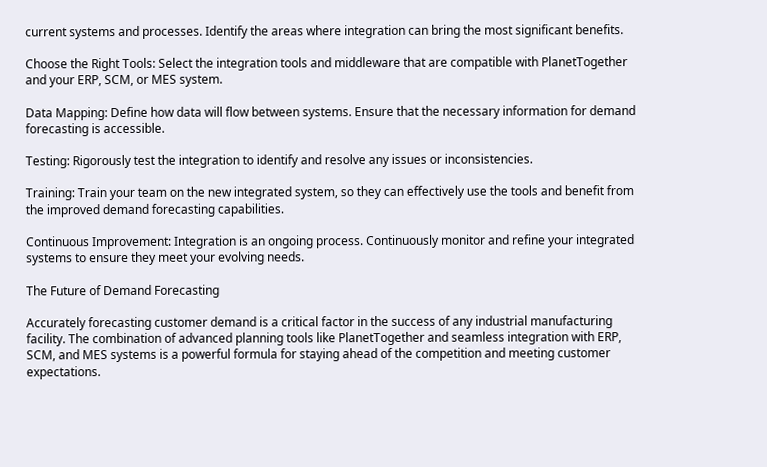current systems and processes. Identify the areas where integration can bring the most significant benefits.

Choose the Right Tools: Select the integration tools and middleware that are compatible with PlanetTogether and your ERP, SCM, or MES system.

Data Mapping: Define how data will flow between systems. Ensure that the necessary information for demand forecasting is accessible.

Testing: Rigorously test the integration to identify and resolve any issues or inconsistencies.

Training: Train your team on the new integrated system, so they can effectively use the tools and benefit from the improved demand forecasting capabilities.

Continuous Improvement: Integration is an ongoing process. Continuously monitor and refine your integrated systems to ensure they meet your evolving needs.

The Future of Demand Forecasting

Accurately forecasting customer demand is a critical factor in the success of any industrial manufacturing facility. The combination of advanced planning tools like PlanetTogether and seamless integration with ERP, SCM, and MES systems is a powerful formula for staying ahead of the competition and meeting customer expectations.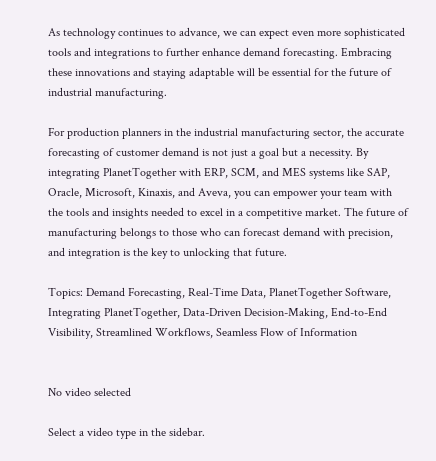As technology continues to advance, we can expect even more sophisticated tools and integrations to further enhance demand forecasting. Embracing these innovations and staying adaptable will be essential for the future of industrial manufacturing.

For production planners in the industrial manufacturing sector, the accurate forecasting of customer demand is not just a goal but a necessity. By integrating PlanetTogether with ERP, SCM, and MES systems like SAP, Oracle, Microsoft, Kinaxis, and Aveva, you can empower your team with the tools and insights needed to excel in a competitive market. The future of manufacturing belongs to those who can forecast demand with precision, and integration is the key to unlocking that future.

Topics: Demand Forecasting, Real-Time Data, PlanetTogether Software, Integrating PlanetTogether, Data-Driven Decision-Making, End-to-End Visibility, Streamlined Workflows, Seamless Flow of Information


No video selected

Select a video type in the sidebar.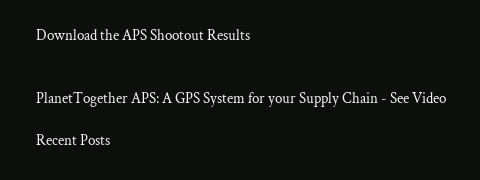Download the APS Shootout Results


PlanetTogether APS: A GPS System for your Supply Chain - See Video

Recent Posts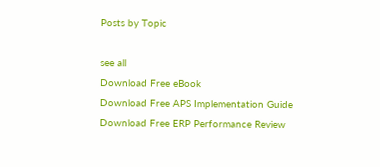Posts by Topic

see all
Download Free eBook
Download Free APS Implementation Guide
Download Free ERP Performance Review